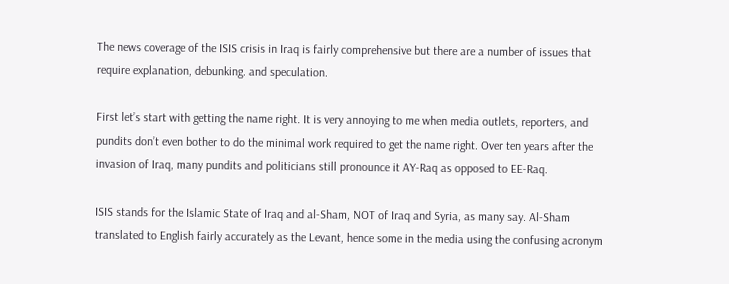The news coverage of the ISIS crisis in Iraq is fairly comprehensive but there are a number of issues that require explanation, debunking. and speculation.

First let’s start with getting the name right. It is very annoying to me when media outlets, reporters, and pundits don’t even bother to do the minimal work required to get the name right. Over ten years after the invasion of Iraq, many pundits and politicians still pronounce it AY-Raq as opposed to EE-Raq.

ISIS stands for the Islamic State of Iraq and al-Sham, NOT of Iraq and Syria, as many say. Al-Sham translated to English fairly accurately as the Levant, hence some in the media using the confusing acronym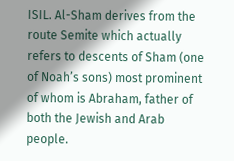ISIL. Al-Sham derives from the route Semite which actually refers to descents of Sham (one of Noah’s sons) most prominent of whom is Abraham, father of both the Jewish and Arab people.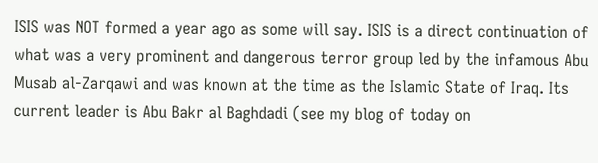ISIS was NOT formed a year ago as some will say. ISIS is a direct continuation of what was a very prominent and dangerous terror group led by the infamous Abu Musab al-Zarqawi and was known at the time as the Islamic State of Iraq. Its current leader is Abu Bakr al Baghdadi (see my blog of today on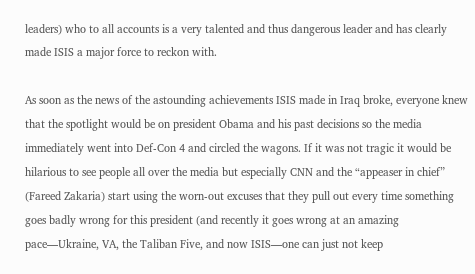leaders) who to all accounts is a very talented and thus dangerous leader and has clearly made ISIS a major force to reckon with.

As soon as the news of the astounding achievements ISIS made in Iraq broke, everyone knew that the spotlight would be on president Obama and his past decisions so the media immediately went into Def-Con 4 and circled the wagons. If it was not tragic it would be hilarious to see people all over the media but especially CNN and the “appeaser in chief” (Fareed Zakaria) start using the worn-out excuses that they pull out every time something goes badly wrong for this president (and recently it goes wrong at an amazing pace—Ukraine, VA, the Taliban Five, and now ISIS—one can just not keep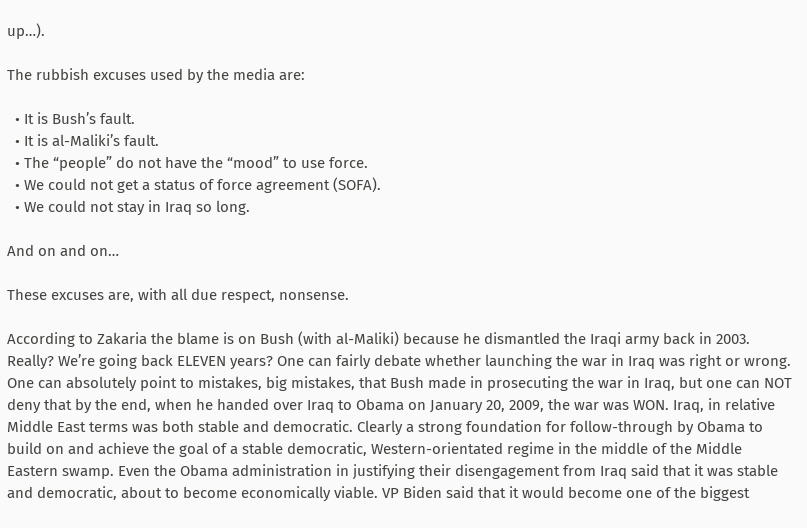up…).

The rubbish excuses used by the media are:

  • It is Bush’s fault.
  • It is al-Maliki’s fault.
  • The “people” do not have the “mood” to use force.
  • We could not get a status of force agreement (SOFA).
  • We could not stay in Iraq so long.

And on and on…

These excuses are, with all due respect, nonsense.

According to Zakaria the blame is on Bush (with al-Maliki) because he dismantled the Iraqi army back in 2003. Really? We’re going back ELEVEN years? One can fairly debate whether launching the war in Iraq was right or wrong. One can absolutely point to mistakes, big mistakes, that Bush made in prosecuting the war in Iraq, but one can NOT deny that by the end, when he handed over Iraq to Obama on January 20, 2009, the war was WON. Iraq, in relative Middle East terms was both stable and democratic. Clearly a strong foundation for follow-through by Obama to build on and achieve the goal of a stable democratic, Western-orientated regime in the middle of the Middle Eastern swamp. Even the Obama administration in justifying their disengagement from Iraq said that it was stable and democratic, about to become economically viable. VP Biden said that it would become one of the biggest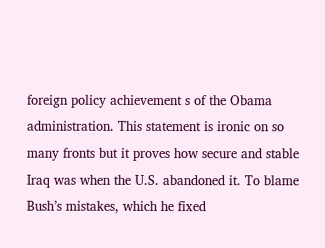foreign policy achievement s of the Obama administration. This statement is ironic on so many fronts but it proves how secure and stable Iraq was when the U.S. abandoned it. To blame Bush’s mistakes, which he fixed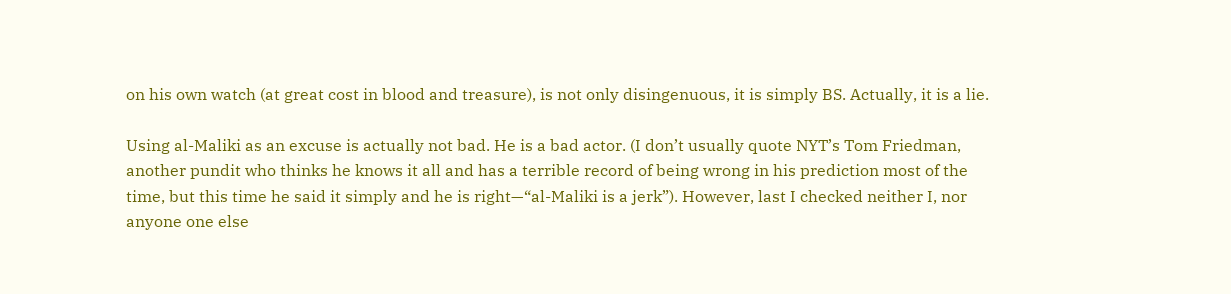on his own watch (at great cost in blood and treasure), is not only disingenuous, it is simply BS. Actually, it is a lie.

Using al-Maliki as an excuse is actually not bad. He is a bad actor. (I don’t usually quote NYT’s Tom Friedman, another pundit who thinks he knows it all and has a terrible record of being wrong in his prediction most of the time, but this time he said it simply and he is right—“al-Maliki is a jerk”). However, last I checked neither I, nor anyone one else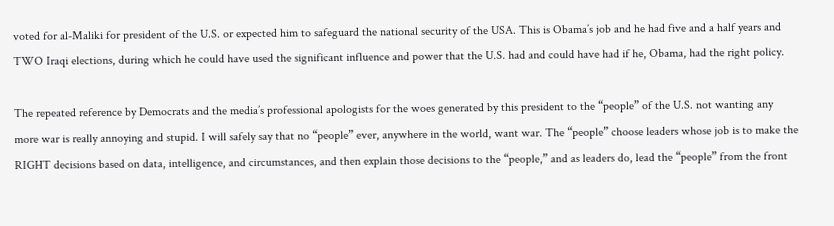voted for al-Maliki for president of the U.S. or expected him to safeguard the national security of the USA. This is Obama’s job and he had five and a half years and TWO Iraqi elections, during which he could have used the significant influence and power that the U.S. had and could have had if he, Obama, had the right policy.

The repeated reference by Democrats and the media’s professional apologists for the woes generated by this president to the “people” of the U.S. not wanting any more war is really annoying and stupid. I will safely say that no “people” ever, anywhere in the world, want war. The “people” choose leaders whose job is to make the RIGHT decisions based on data, intelligence, and circumstances, and then explain those decisions to the “people,” and as leaders do, lead the “people” from the front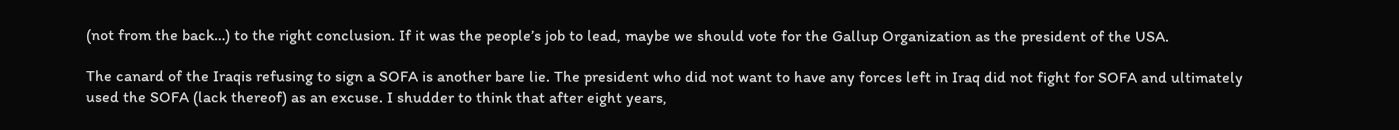(not from the back…) to the right conclusion. If it was the people’s job to lead, maybe we should vote for the Gallup Organization as the president of the USA.

The canard of the Iraqis refusing to sign a SOFA is another bare lie. The president who did not want to have any forces left in Iraq did not fight for SOFA and ultimately used the SOFA (lack thereof) as an excuse. I shudder to think that after eight years,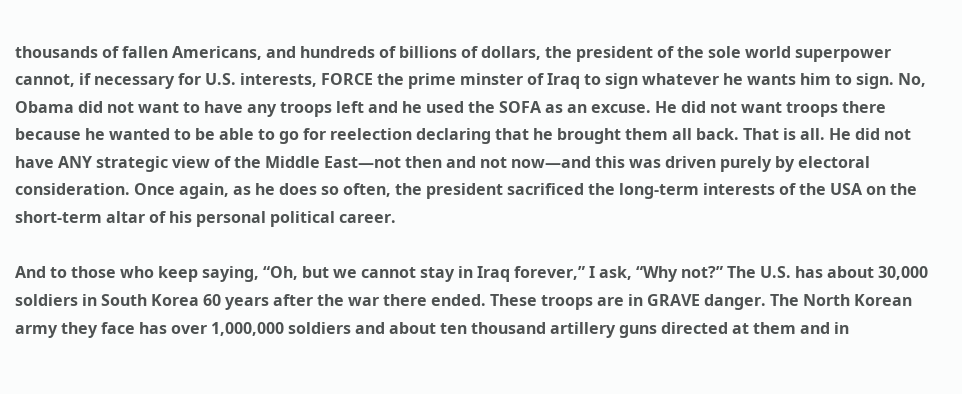thousands of fallen Americans, and hundreds of billions of dollars, the president of the sole world superpower cannot, if necessary for U.S. interests, FORCE the prime minster of Iraq to sign whatever he wants him to sign. No, Obama did not want to have any troops left and he used the SOFA as an excuse. He did not want troops there because he wanted to be able to go for reelection declaring that he brought them all back. That is all. He did not have ANY strategic view of the Middle East—not then and not now—and this was driven purely by electoral consideration. Once again, as he does so often, the president sacrificed the long-term interests of the USA on the short-term altar of his personal political career.

And to those who keep saying, “Oh, but we cannot stay in Iraq forever,” I ask, “Why not?” The U.S. has about 30,000 soldiers in South Korea 60 years after the war there ended. These troops are in GRAVE danger. The North Korean army they face has over 1,000,000 soldiers and about ten thousand artillery guns directed at them and in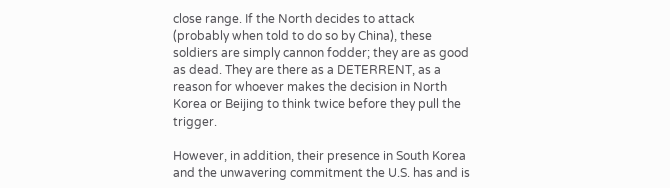close range. If the North decides to attack (probably when told to do so by China), these soldiers are simply cannon fodder; they are as good as dead. They are there as a DETERRENT, as a reason for whoever makes the decision in North Korea or Beijing to think twice before they pull the trigger.

However, in addition, their presence in South Korea and the unwavering commitment the U.S. has and is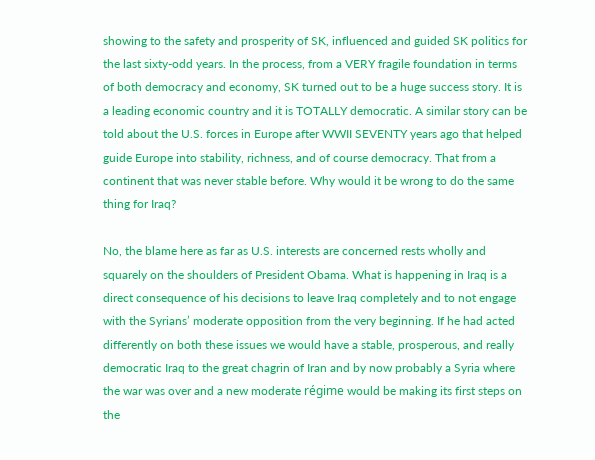showing to the safety and prosperity of SK, influenced and guided SK politics for the last sixty-odd years. In the process, from a VERY fragile foundation in terms of both democracy and economy, SK turned out to be a huge success story. It is a leading economic country and it is TOTALLY democratic. A similar story can be told about the U.S. forces in Europe after WWII SEVENTY years ago that helped guide Europe into stability, richness, and of course democracy. That from a continent that was never stable before. Why would it be wrong to do the same thing for Iraq?

No, the blame here as far as U.S. interests are concerned rests wholly and squarely on the shoulders of President Obama. What is happening in Iraq is a direct consequence of his decisions to leave Iraq completely and to not engage with the Syrians’ moderate opposition from the very beginning. If he had acted differently on both these issues we would have a stable, prosperous, and really democratic Iraq to the great chagrin of Iran and by now probably a Syria where the war was over and a new moderate régime would be making its first steps on the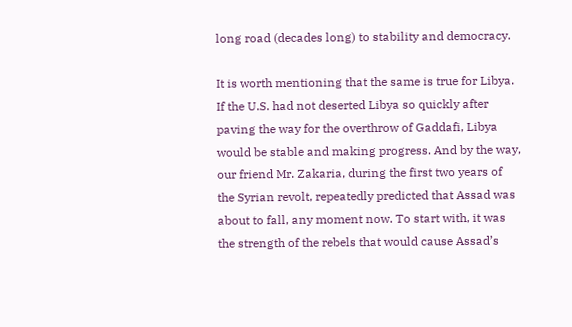long road (decades long) to stability and democracy.

It is worth mentioning that the same is true for Libya. If the U.S. had not deserted Libya so quickly after paving the way for the overthrow of Gaddafi, Libya would be stable and making progress. And by the way, our friend Mr. Zakaria, during the first two years of the Syrian revolt, repeatedly predicted that Assad was about to fall, any moment now. To start with, it was the strength of the rebels that would cause Assad’s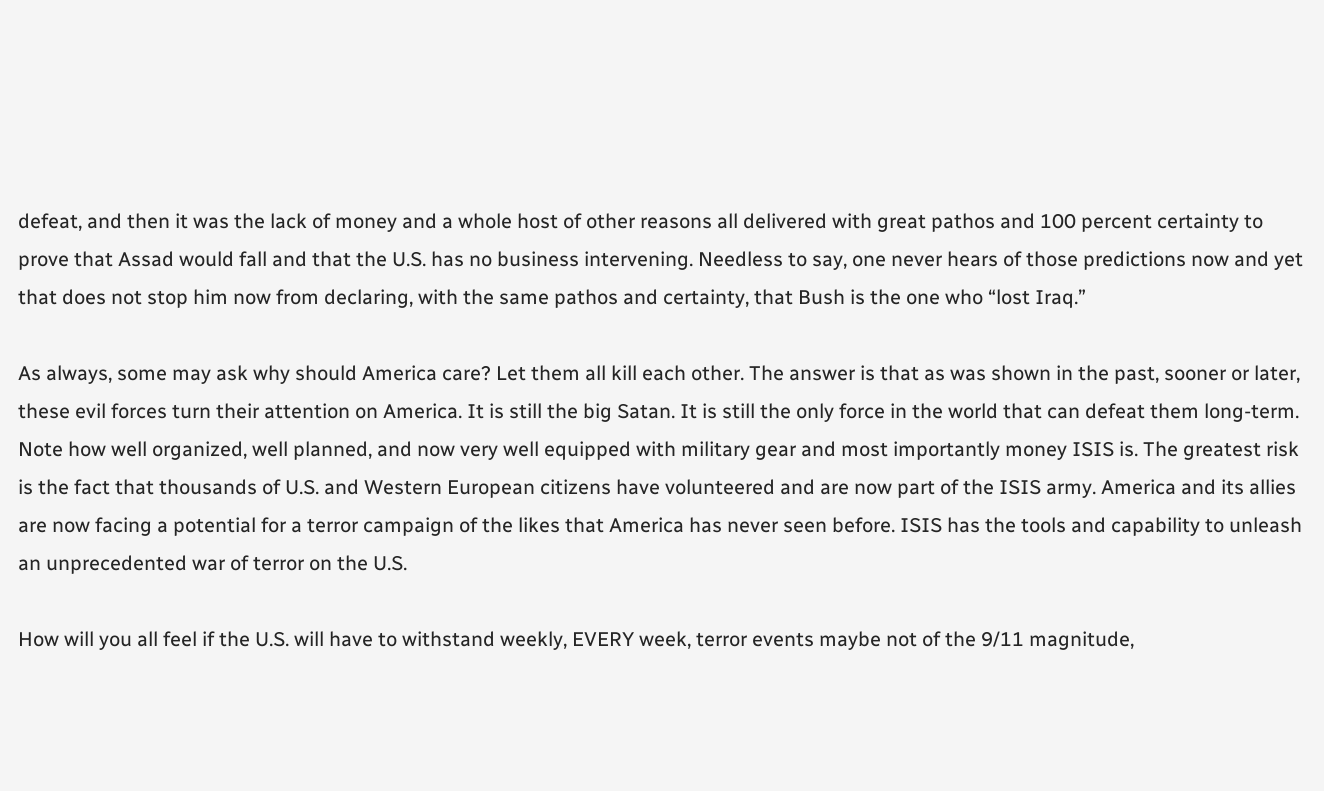defeat, and then it was the lack of money and a whole host of other reasons all delivered with great pathos and 100 percent certainty to prove that Assad would fall and that the U.S. has no business intervening. Needless to say, one never hears of those predictions now and yet that does not stop him now from declaring, with the same pathos and certainty, that Bush is the one who “lost Iraq.”

As always, some may ask why should America care? Let them all kill each other. The answer is that as was shown in the past, sooner or later, these evil forces turn their attention on America. It is still the big Satan. It is still the only force in the world that can defeat them long-term. Note how well organized, well planned, and now very well equipped with military gear and most importantly money ISIS is. The greatest risk is the fact that thousands of U.S. and Western European citizens have volunteered and are now part of the ISIS army. America and its allies are now facing a potential for a terror campaign of the likes that America has never seen before. ISIS has the tools and capability to unleash an unprecedented war of terror on the U.S.

How will you all feel if the U.S. will have to withstand weekly, EVERY week, terror events maybe not of the 9/11 magnitude,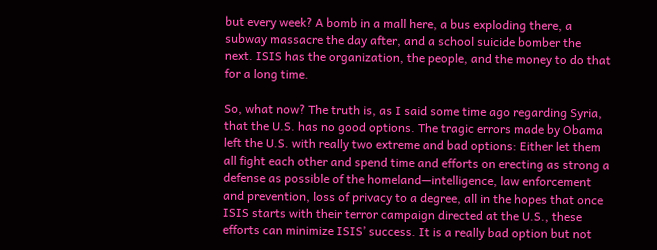but every week? A bomb in a mall here, a bus exploding there, a subway massacre the day after, and a school suicide bomber the next. ISIS has the organization, the people, and the money to do that for a long time.

So, what now? The truth is, as I said some time ago regarding Syria, that the U.S. has no good options. The tragic errors made by Obama left the U.S. with really two extreme and bad options: Either let them all fight each other and spend time and efforts on erecting as strong a defense as possible of the homeland—intelligence, law enforcement and prevention, loss of privacy to a degree, all in the hopes that once ISIS starts with their terror campaign directed at the U.S., these efforts can minimize ISIS’ success. It is a really bad option but not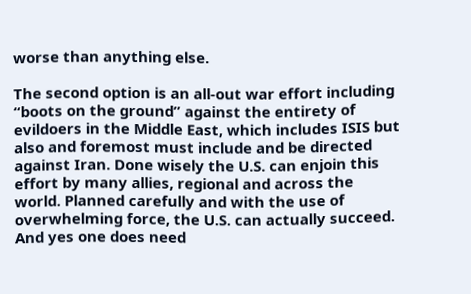worse than anything else.

The second option is an all-out war effort including “boots on the ground” against the entirety of evildoers in the Middle East, which includes ISIS but also and foremost must include and be directed against Iran. Done wisely the U.S. can enjoin this effort by many allies, regional and across the world. Planned carefully and with the use of overwhelming force, the U.S. can actually succeed. And yes one does need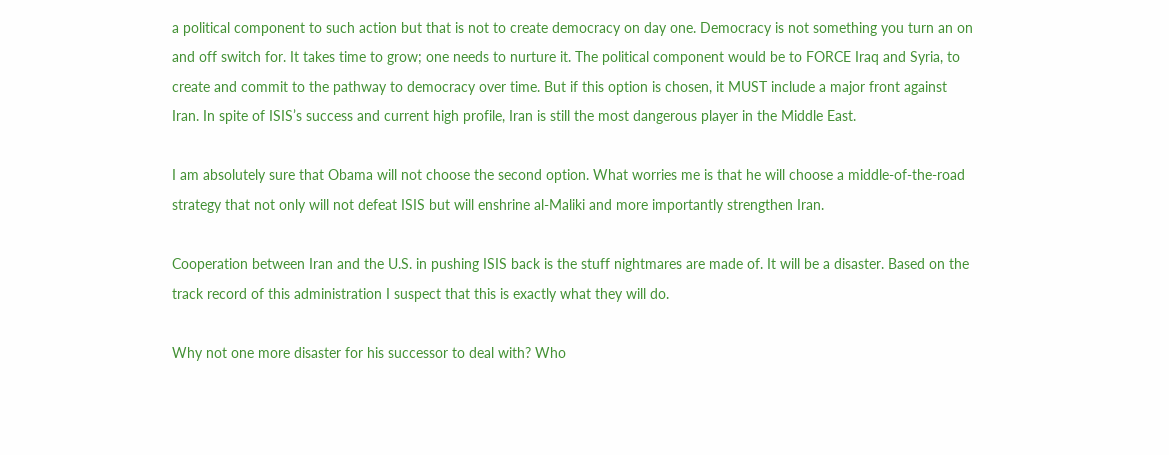a political component to such action but that is not to create democracy on day one. Democracy is not something you turn an on and off switch for. It takes time to grow; one needs to nurture it. The political component would be to FORCE Iraq and Syria, to create and commit to the pathway to democracy over time. But if this option is chosen, it MUST include a major front against Iran. In spite of ISIS’s success and current high profile, Iran is still the most dangerous player in the Middle East.

I am absolutely sure that Obama will not choose the second option. What worries me is that he will choose a middle-of-the-road strategy that not only will not defeat ISIS but will enshrine al-Maliki and more importantly strengthen Iran.

Cooperation between Iran and the U.S. in pushing ISIS back is the stuff nightmares are made of. It will be a disaster. Based on the track record of this administration I suspect that this is exactly what they will do.

Why not one more disaster for his successor to deal with? Who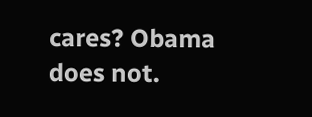cares? Obama does not.